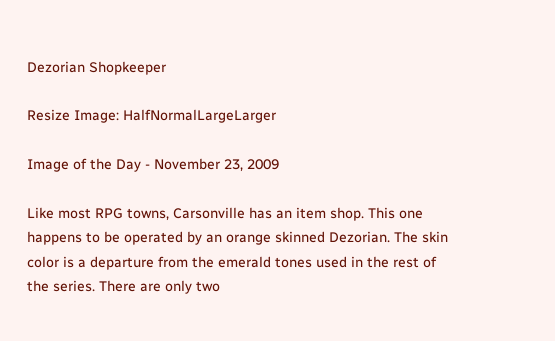Dezorian Shopkeeper

Resize Image: HalfNormalLargeLarger

Image of the Day - November 23, 2009

Like most RPG towns, Carsonville has an item shop. This one happens to be operated by an orange skinned Dezorian. The skin color is a departure from the emerald tones used in the rest of the series. There are only two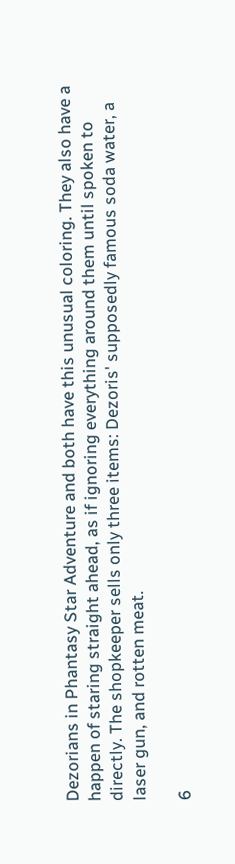Dezorians in Phantasy Star Adventure and both have this unusual coloring. They also have a happen of staring straight ahead, as if ignoring everything around them until spoken to directly. The shopkeeper sells only three items: Dezoris' supposedly famous soda water, a laser gun, and rotten meat.

6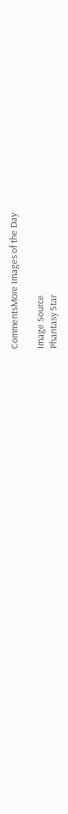CommentsMore Images of the Day

Image Source
Phantasy Star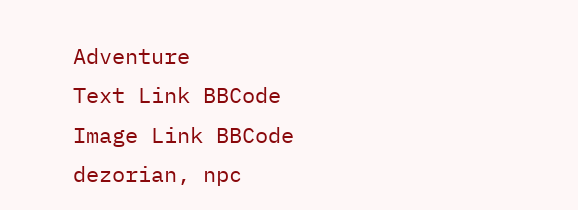Adventure
Text Link BBCode
Image Link BBCode
dezorian, npc